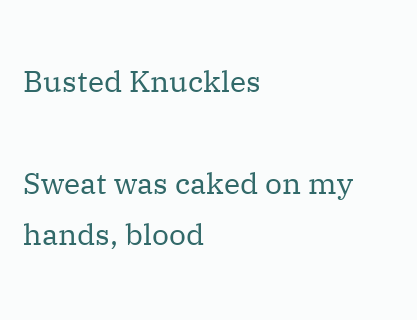Busted Knuckles

Sweat was caked on my hands, blood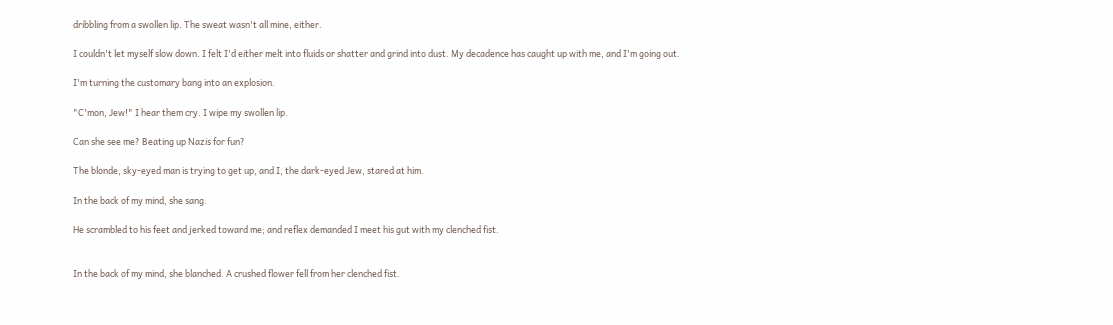dribbling from a swollen lip. The sweat wasn't all mine, either.

I couldn't let myself slow down. I felt I'd either melt into fluids or shatter and grind into dust. My decadence has caught up with me, and I'm going out.

I'm turning the customary bang into an explosion.

"C'mon, Jew!" I hear them cry. I wipe my swollen lip.

Can she see me? Beating up Nazis for fun?

The blonde, sky-eyed man is trying to get up, and I, the dark-eyed Jew, stared at him.

In the back of my mind, she sang.

He scrambled to his feet and jerked toward me; and reflex demanded I meet his gut with my clenched fist.


In the back of my mind, she blanched. A crushed flower fell from her clenched fist.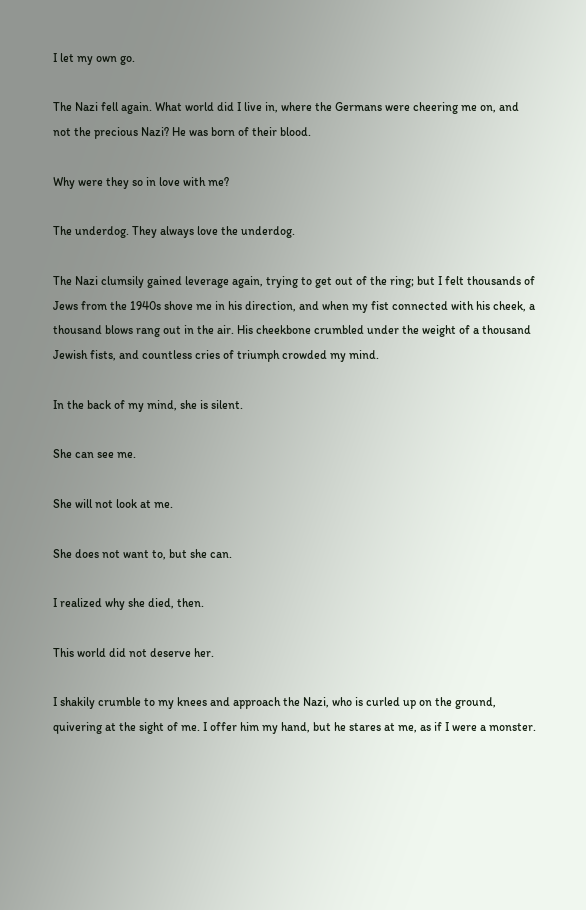I let my own go.

The Nazi fell again. What world did I live in, where the Germans were cheering me on, and not the precious Nazi? He was born of their blood.

Why were they so in love with me?

The underdog. They always love the underdog.

The Nazi clumsily gained leverage again, trying to get out of the ring; but I felt thousands of Jews from the 1940s shove me in his direction, and when my fist connected with his cheek, a thousand blows rang out in the air. His cheekbone crumbled under the weight of a thousand Jewish fists, and countless cries of triumph crowded my mind.

In the back of my mind, she is silent.

She can see me.

She will not look at me.

She does not want to, but she can.

I realized why she died, then.

This world did not deserve her.

I shakily crumble to my knees and approach the Nazi, who is curled up on the ground, quivering at the sight of me. I offer him my hand, but he stares at me, as if I were a monster.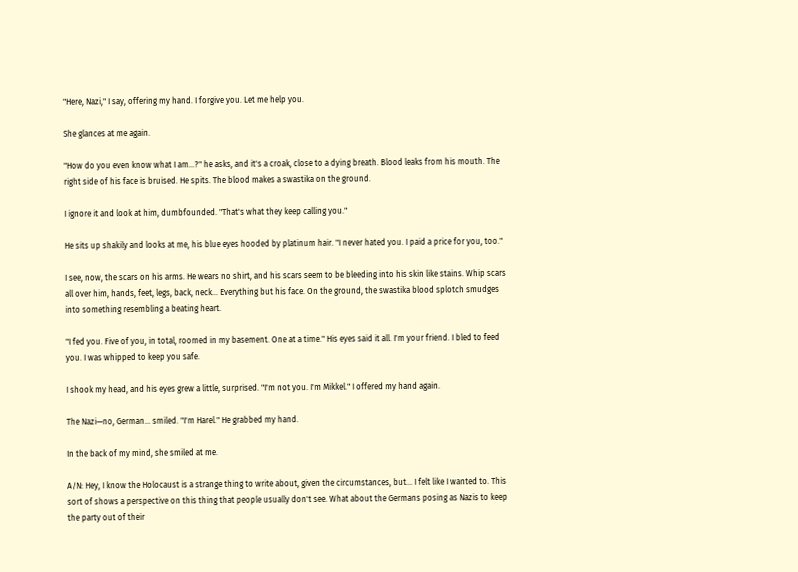"Here, Nazi," I say, offering my hand. I forgive you. Let me help you.

She glances at me again.

"How do you even know what I am…?" he asks, and it's a croak, close to a dying breath. Blood leaks from his mouth. The right side of his face is bruised. He spits. The blood makes a swastika on the ground.

I ignore it and look at him, dumbfounded. "That's what they keep calling you."

He sits up shakily and looks at me, his blue eyes hooded by platinum hair. "I never hated you. I paid a price for you, too."

I see, now, the scars on his arms. He wears no shirt, and his scars seem to be bleeding into his skin like stains. Whip scars all over him, hands, feet, legs, back, neck… Everything but his face. On the ground, the swastika blood splotch smudges into something resembling a beating heart.

"I fed you. Five of you, in total, roomed in my basement. One at a time." His eyes said it all. I'm your friend. I bled to feed you. I was whipped to keep you safe.

I shook my head, and his eyes grew a little, surprised. "I'm not you. I'm Mikkel." I offered my hand again.

The Nazi—no, German… smiled. "I'm Harel." He grabbed my hand.

In the back of my mind, she smiled at me.

A/N: Hey, I know the Holocaust is a strange thing to write about, given the circumstances, but… I felt like I wanted to. This sort of shows a perspective on this thing that people usually don't see. What about the Germans posing as Nazis to keep the party out of their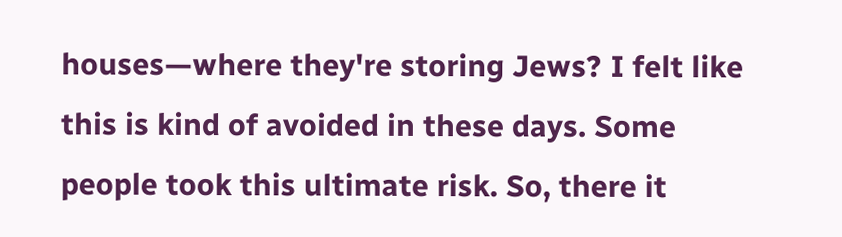houses—where they're storing Jews? I felt like this is kind of avoided in these days. Some people took this ultimate risk. So, there it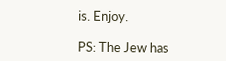is. Enjoy.

PS: The Jew has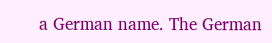a German name. The German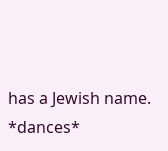has a Jewish name. *dances*